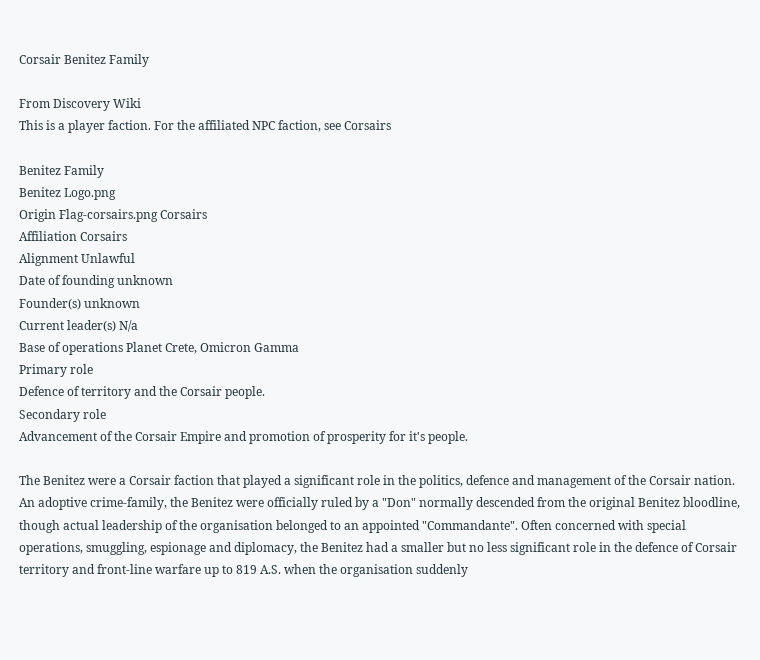Corsair Benitez Family

From Discovery Wiki
This is a player faction. For the affiliated NPC faction, see Corsairs

Benitez Family
Benitez Logo.png
Origin Flag-corsairs.png Corsairs
Affiliation Corsairs
Alignment Unlawful
Date of founding unknown
Founder(s) unknown
Current leader(s) N/a
Base of operations Planet Crete, Omicron Gamma
Primary role
Defence of territory and the Corsair people.
Secondary role
Advancement of the Corsair Empire and promotion of prosperity for it's people.

The Benitez were a Corsair faction that played a significant role in the politics, defence and management of the Corsair nation. An adoptive crime-family, the Benitez were officially ruled by a "Don" normally descended from the original Benitez bloodline, though actual leadership of the organisation belonged to an appointed "Commandante". Often concerned with special operations, smuggling, espionage and diplomacy, the Benitez had a smaller but no less significant role in the defence of Corsair territory and front-line warfare up to 819 A.S. when the organisation suddenly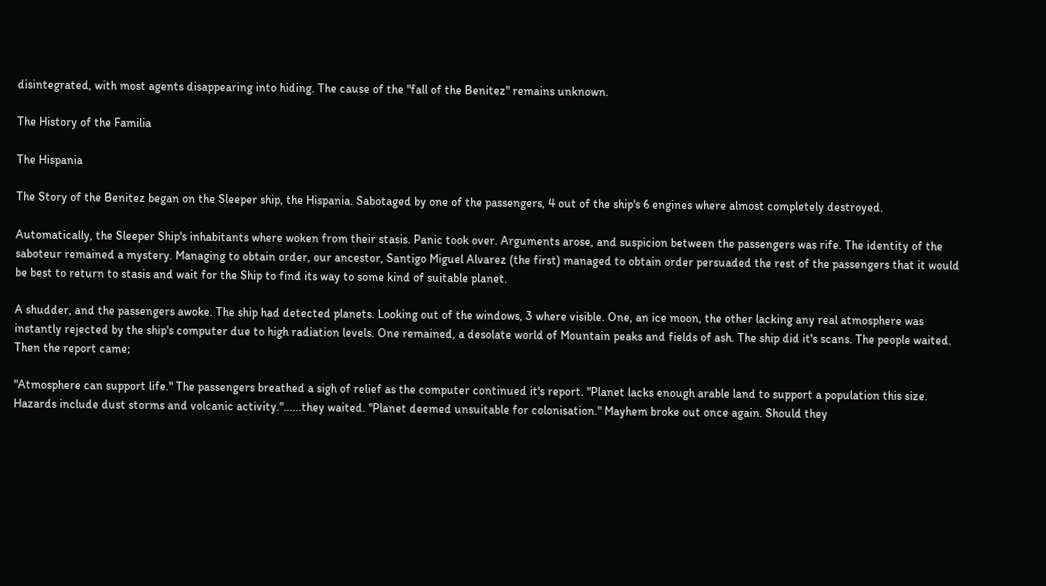disintegrated, with most agents disappearing into hiding. The cause of the "fall of the Benitez" remains unknown.

The History of the Familia

The Hispania

The Story of the Benitez began on the Sleeper ship, the Hispania. Sabotaged by one of the passengers, 4 out of the ship's 6 engines where almost completely destroyed.

Automatically, the Sleeper Ship's inhabitants where woken from their stasis. Panic took over. Arguments arose, and suspicion between the passengers was rife. The identity of the saboteur remained a mystery. Managing to obtain order, our ancestor, Santigo Miguel Alvarez (the first) managed to obtain order persuaded the rest of the passengers that it would be best to return to stasis and wait for the Ship to find its way to some kind of suitable planet.

A shudder, and the passengers awoke. The ship had detected planets. Looking out of the windows, 3 where visible. One, an ice moon, the other lacking any real atmosphere was instantly rejected by the ship's computer due to high radiation levels. One remained, a desolate world of Mountain peaks and fields of ash. The ship did it's scans. The people waited. Then the report came;

"Atmosphere can support life." The passengers breathed a sigh of relief as the computer continued it's report. "Planet lacks enough arable land to support a population this size. Hazards include dust storms and volcanic activity."......they waited. "Planet deemed unsuitable for colonisation." Mayhem broke out once again. Should they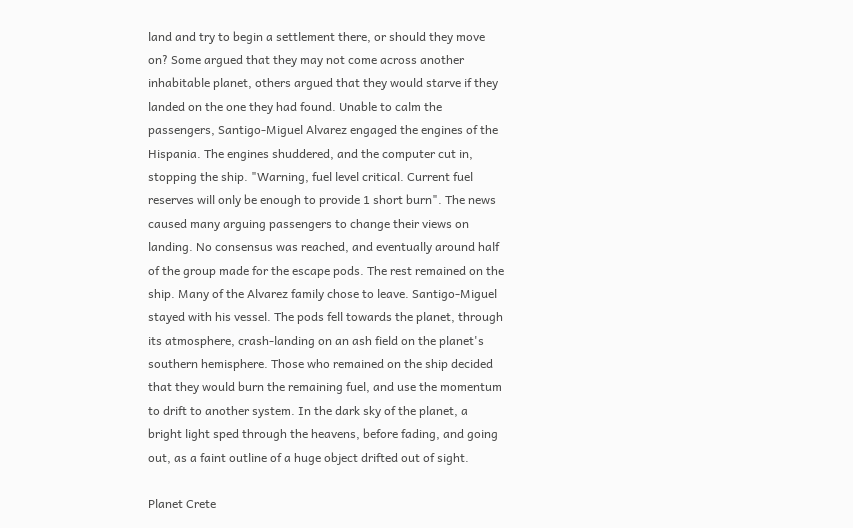land and try to begin a settlement there, or should they move on? Some argued that they may not come across another inhabitable planet, others argued that they would starve if they landed on the one they had found. Unable to calm the passengers, Santigo-Miguel Alvarez engaged the engines of the Hispania. The engines shuddered, and the computer cut in, stopping the ship. "Warning, fuel level critical. Current fuel reserves will only be enough to provide 1 short burn". The news caused many arguing passengers to change their views on landing. No consensus was reached, and eventually around half of the group made for the escape pods. The rest remained on the ship. Many of the Alvarez family chose to leave. Santigo-Miguel stayed with his vessel. The pods fell towards the planet, through its atmosphere, crash-landing on an ash field on the planet's southern hemisphere. Those who remained on the ship decided that they would burn the remaining fuel, and use the momentum to drift to another system. In the dark sky of the planet, a bright light sped through the heavens, before fading, and going out, as a faint outline of a huge object drifted out of sight.

Planet Crete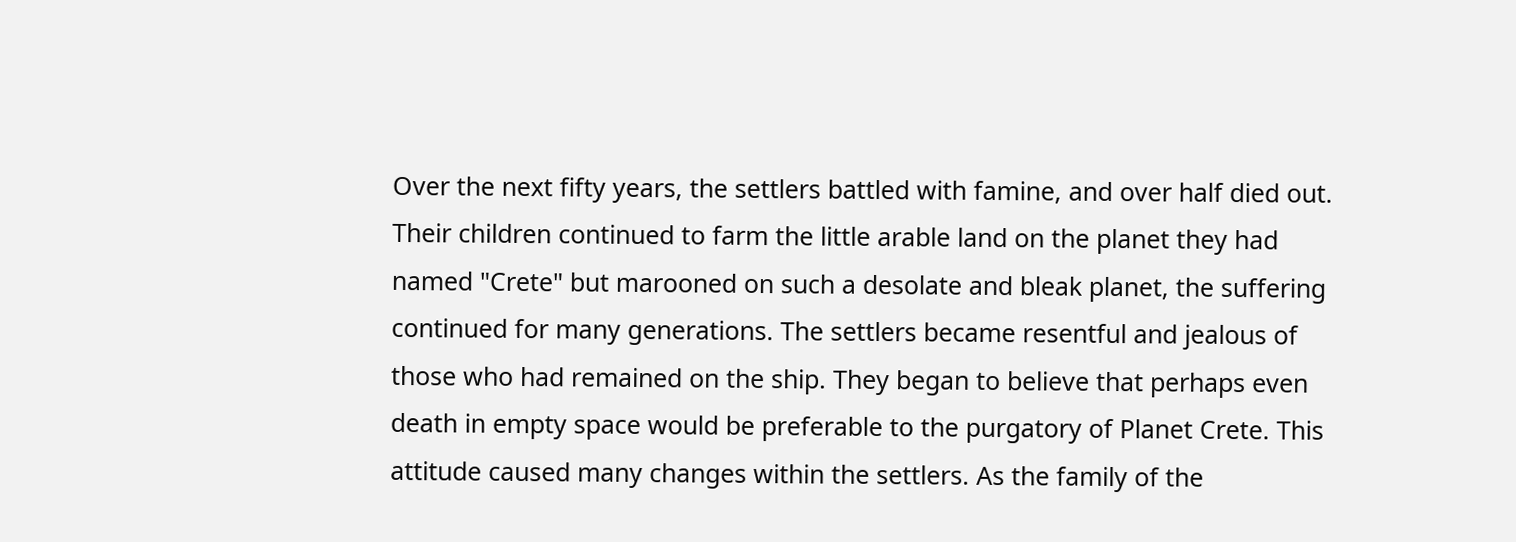Over the next fifty years, the settlers battled with famine, and over half died out. Their children continued to farm the little arable land on the planet they had named "Crete" but marooned on such a desolate and bleak planet, the suffering continued for many generations. The settlers became resentful and jealous of those who had remained on the ship. They began to believe that perhaps even death in empty space would be preferable to the purgatory of Planet Crete. This attitude caused many changes within the settlers. As the family of the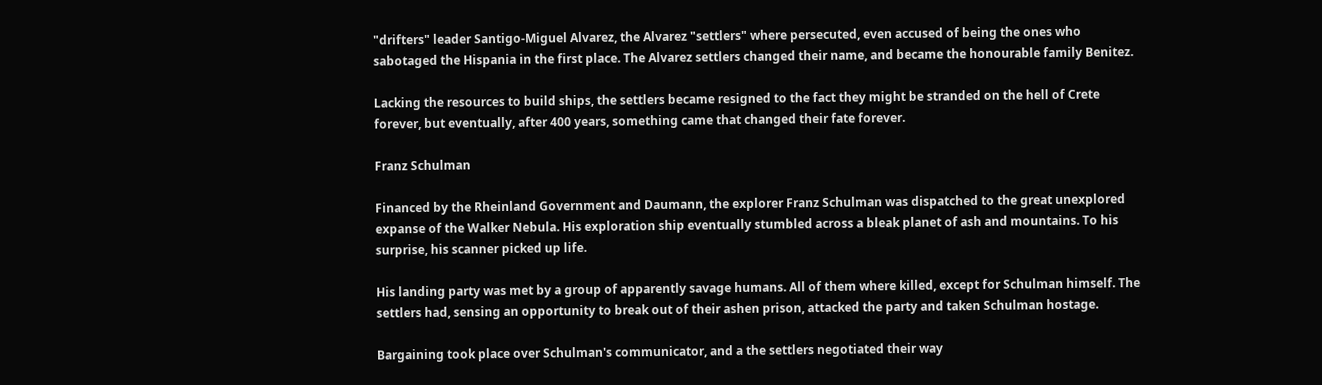"drifters" leader Santigo-Miguel Alvarez, the Alvarez "settlers" where persecuted, even accused of being the ones who sabotaged the Hispania in the first place. The Alvarez settlers changed their name, and became the honourable family Benitez.

Lacking the resources to build ships, the settlers became resigned to the fact they might be stranded on the hell of Crete forever, but eventually, after 400 years, something came that changed their fate forever.

Franz Schulman

Financed by the Rheinland Government and Daumann, the explorer Franz Schulman was dispatched to the great unexplored expanse of the Walker Nebula. His exploration ship eventually stumbled across a bleak planet of ash and mountains. To his surprise, his scanner picked up life.

His landing party was met by a group of apparently savage humans. All of them where killed, except for Schulman himself. The settlers had, sensing an opportunity to break out of their ashen prison, attacked the party and taken Schulman hostage.

Bargaining took place over Schulman's communicator, and a the settlers negotiated their way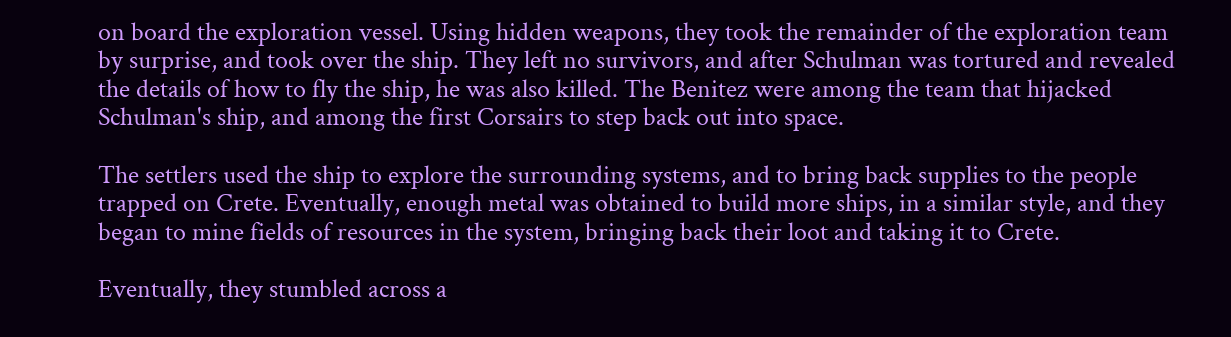on board the exploration vessel. Using hidden weapons, they took the remainder of the exploration team by surprise, and took over the ship. They left no survivors, and after Schulman was tortured and revealed the details of how to fly the ship, he was also killed. The Benitez were among the team that hijacked Schulman's ship, and among the first Corsairs to step back out into space.

The settlers used the ship to explore the surrounding systems, and to bring back supplies to the people trapped on Crete. Eventually, enough metal was obtained to build more ships, in a similar style, and they began to mine fields of resources in the system, bringing back their loot and taking it to Crete.

Eventually, they stumbled across a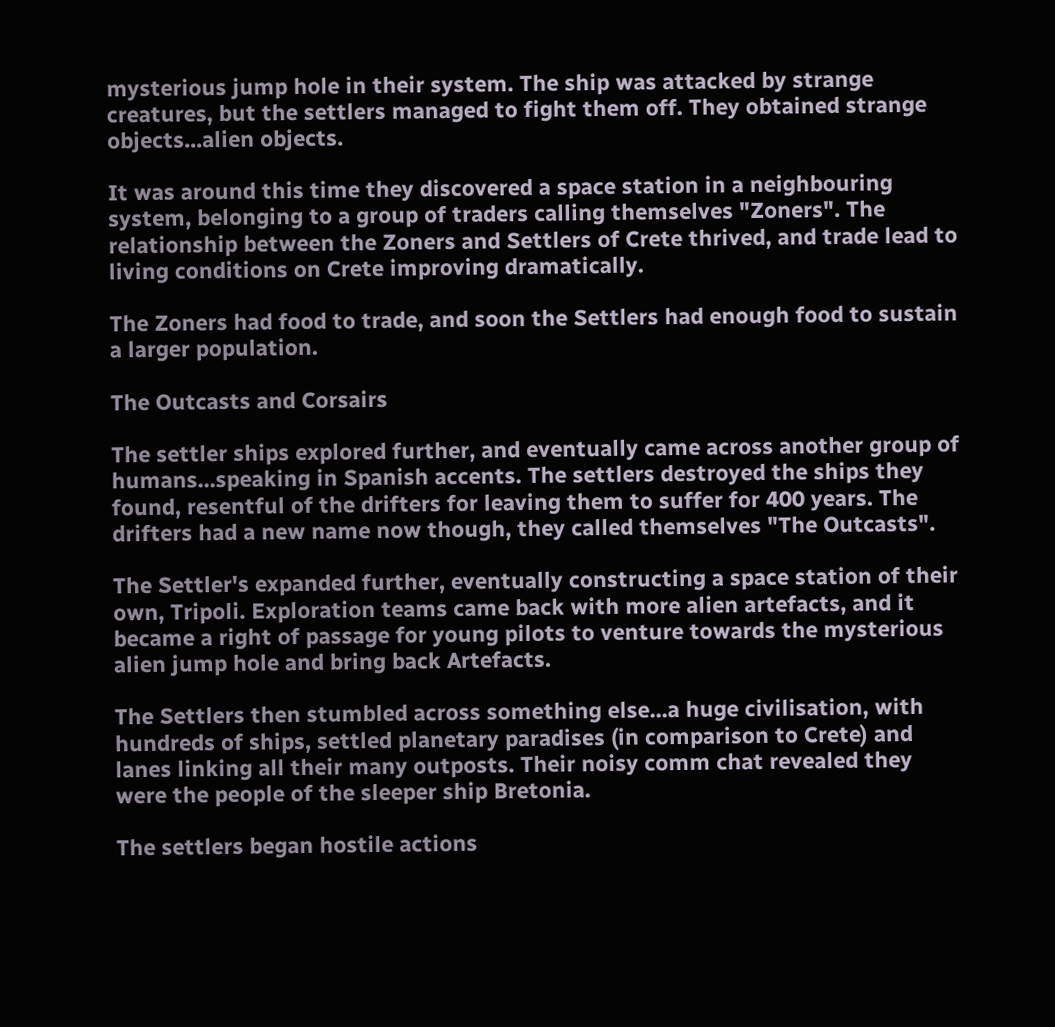mysterious jump hole in their system. The ship was attacked by strange creatures, but the settlers managed to fight them off. They obtained strange objects...alien objects.

It was around this time they discovered a space station in a neighbouring system, belonging to a group of traders calling themselves "Zoners". The relationship between the Zoners and Settlers of Crete thrived, and trade lead to living conditions on Crete improving dramatically.

The Zoners had food to trade, and soon the Settlers had enough food to sustain a larger population.

The Outcasts and Corsairs

The settler ships explored further, and eventually came across another group of humans...speaking in Spanish accents. The settlers destroyed the ships they found, resentful of the drifters for leaving them to suffer for 400 years. The drifters had a new name now though, they called themselves "The Outcasts".

The Settler's expanded further, eventually constructing a space station of their own, Tripoli. Exploration teams came back with more alien artefacts, and it became a right of passage for young pilots to venture towards the mysterious alien jump hole and bring back Artefacts.

The Settlers then stumbled across something else...a huge civilisation, with hundreds of ships, settled planetary paradises (in comparison to Crete) and lanes linking all their many outposts. Their noisy comm chat revealed they were the people of the sleeper ship Bretonia.

The settlers began hostile actions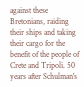against these Bretonians, raiding their ships and taking their cargo for the benefit of the people of Crete and Tripoli. 50 years after Schulman's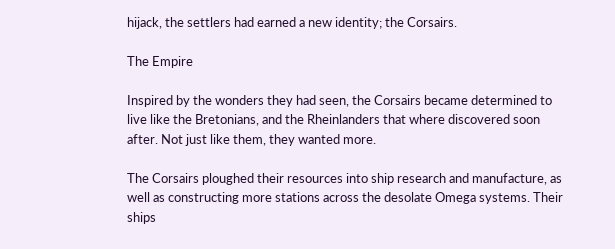hijack, the settlers had earned a new identity; the Corsairs.

The Empire

Inspired by the wonders they had seen, the Corsairs became determined to live like the Bretonians, and the Rheinlanders that where discovered soon after. Not just like them, they wanted more.

The Corsairs ploughed their resources into ship research and manufacture, as well as constructing more stations across the desolate Omega systems. Their ships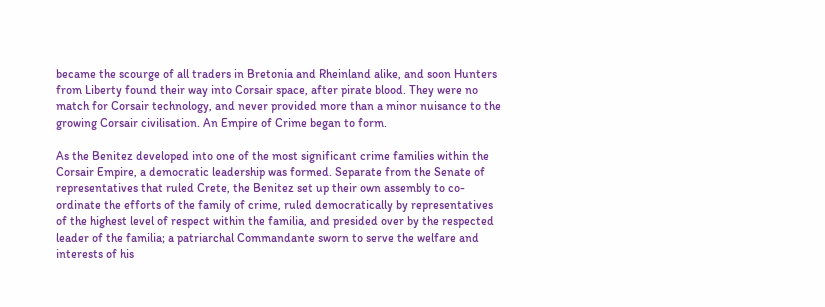became the scourge of all traders in Bretonia and Rheinland alike, and soon Hunters from Liberty found their way into Corsair space, after pirate blood. They were no match for Corsair technology, and never provided more than a minor nuisance to the growing Corsair civilisation. An Empire of Crime began to form.

As the Benitez developed into one of the most significant crime families within the Corsair Empire, a democratic leadership was formed. Separate from the Senate of representatives that ruled Crete, the Benitez set up their own assembly to co-ordinate the efforts of the family of crime, ruled democratically by representatives of the highest level of respect within the familia, and presided over by the respected leader of the familia; a patriarchal Commandante sworn to serve the welfare and interests of his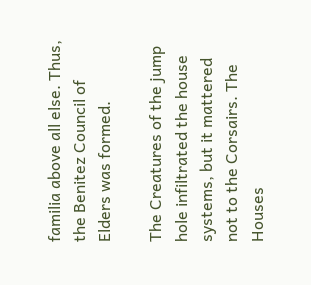familia above all else. Thus, the Benitez Council of Elders was formed.

The Creatures of the jump hole infiltrated the house systems, but it mattered not to the Corsairs. The Houses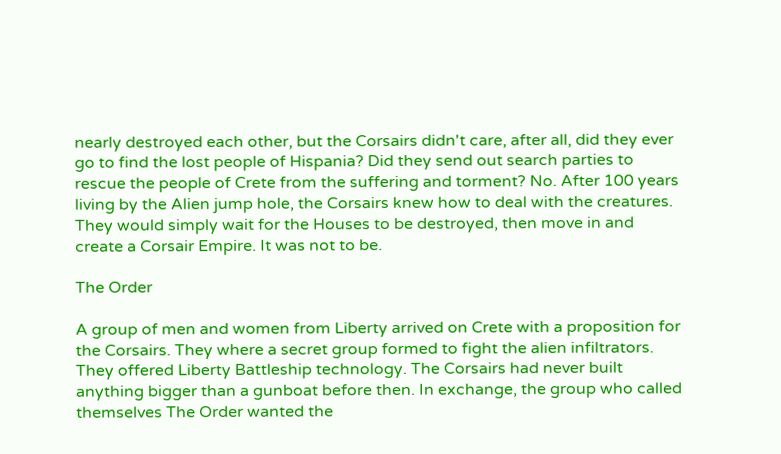nearly destroyed each other, but the Corsairs didn't care, after all, did they ever go to find the lost people of Hispania? Did they send out search parties to rescue the people of Crete from the suffering and torment? No. After 100 years living by the Alien jump hole, the Corsairs knew how to deal with the creatures. They would simply wait for the Houses to be destroyed, then move in and create a Corsair Empire. It was not to be.

The Order

A group of men and women from Liberty arrived on Crete with a proposition for the Corsairs. They where a secret group formed to fight the alien infiltrators. They offered Liberty Battleship technology. The Corsairs had never built anything bigger than a gunboat before then. In exchange, the group who called themselves The Order wanted the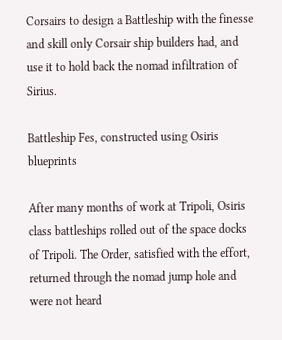Corsairs to design a Battleship with the finesse and skill only Corsair ship builders had, and use it to hold back the nomad infiltration of Sirius.

Battleship Fes, constructed using Osiris blueprints

After many months of work at Tripoli, Osiris class battleships rolled out of the space docks of Tripoli. The Order, satisfied with the effort, returned through the nomad jump hole and were not heard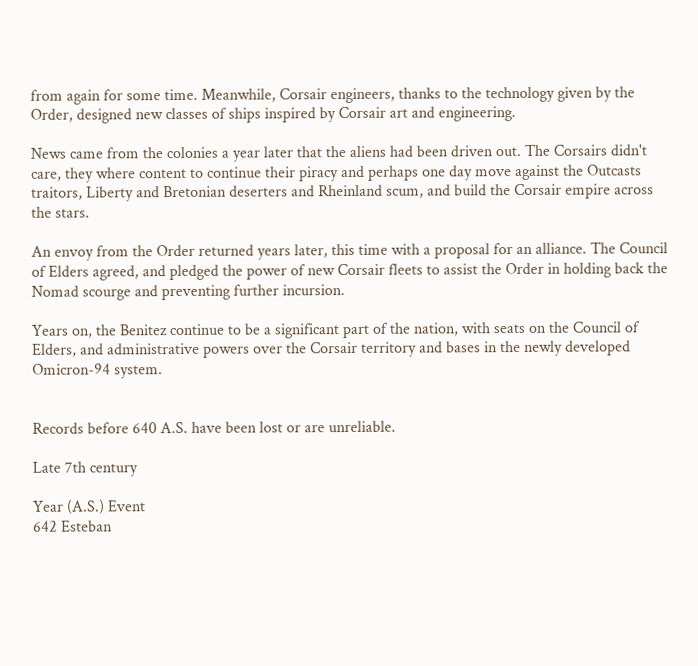from again for some time. Meanwhile, Corsair engineers, thanks to the technology given by the Order, designed new classes of ships inspired by Corsair art and engineering.

News came from the colonies a year later that the aliens had been driven out. The Corsairs didn't care, they where content to continue their piracy and perhaps one day move against the Outcasts traitors, Liberty and Bretonian deserters and Rheinland scum, and build the Corsair empire across the stars.

An envoy from the Order returned years later, this time with a proposal for an alliance. The Council of Elders agreed, and pledged the power of new Corsair fleets to assist the Order in holding back the Nomad scourge and preventing further incursion.

Years on, the Benitez continue to be a significant part of the nation, with seats on the Council of Elders, and administrative powers over the Corsair territory and bases in the newly developed Omicron-94 system.


Records before 640 A.S. have been lost or are unreliable.

Late 7th century

Year (A.S.) Event
642 Esteban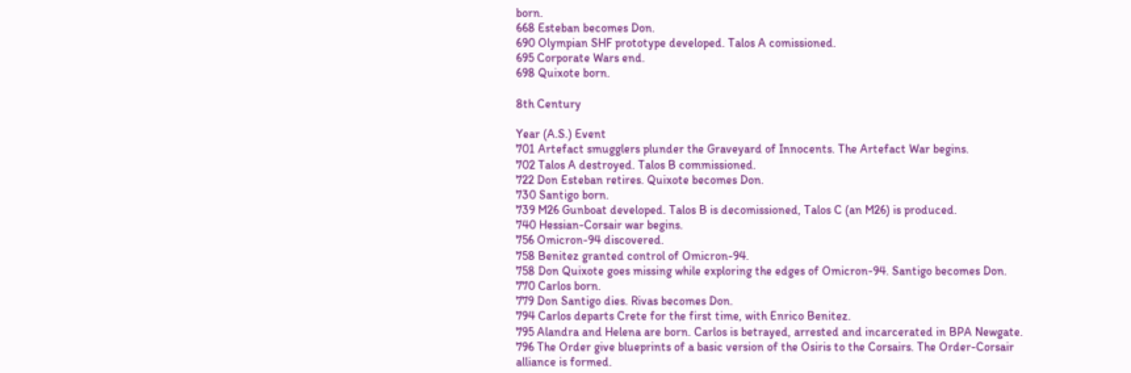born.
668 Esteban becomes Don.
690 Olympian SHF prototype developed. Talos A comissioned.
695 Corporate Wars end.
698 Quixote born.

8th Century

Year (A.S.) Event
701 Artefact smugglers plunder the Graveyard of Innocents. The Artefact War begins.
702 Talos A destroyed. Talos B commissioned.
722 Don Esteban retires. Quixote becomes Don.
730 Santigo born.
739 M26 Gunboat developed. Talos B is decomissioned, Talos C (an M26) is produced.
740 Hessian-Corsair war begins.
756 Omicron-94 discovered.
758 Benitez granted control of Omicron-94.
758 Don Quixote goes missing while exploring the edges of Omicron-94. Santigo becomes Don.
770 Carlos born.
779 Don Santigo dies. Rivas becomes Don.
794 Carlos departs Crete for the first time, with Enrico Benitez.
795 Alandra and Helena are born. Carlos is betrayed, arrested and incarcerated in BPA Newgate.
796 The Order give blueprints of a basic version of the Osiris to the Corsairs. The Order-Corsair alliance is formed.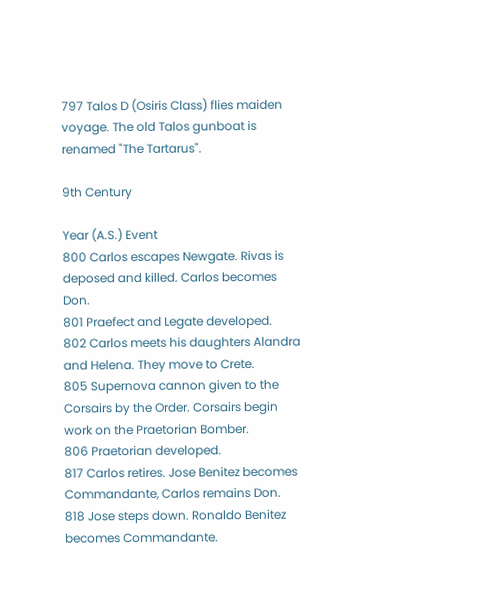797 Talos D (Osiris Class) flies maiden voyage. The old Talos gunboat is renamed "The Tartarus".

9th Century

Year (A.S.) Event
800 Carlos escapes Newgate. Rivas is deposed and killed. Carlos becomes Don.
801 Praefect and Legate developed.
802 Carlos meets his daughters Alandra and Helena. They move to Crete.
805 Supernova cannon given to the Corsairs by the Order. Corsairs begin work on the Praetorian Bomber.
806 Praetorian developed.
817 Carlos retires. Jose Benitez becomes Commandante, Carlos remains Don.
818 Jose steps down. Ronaldo Benitez becomes Commandante.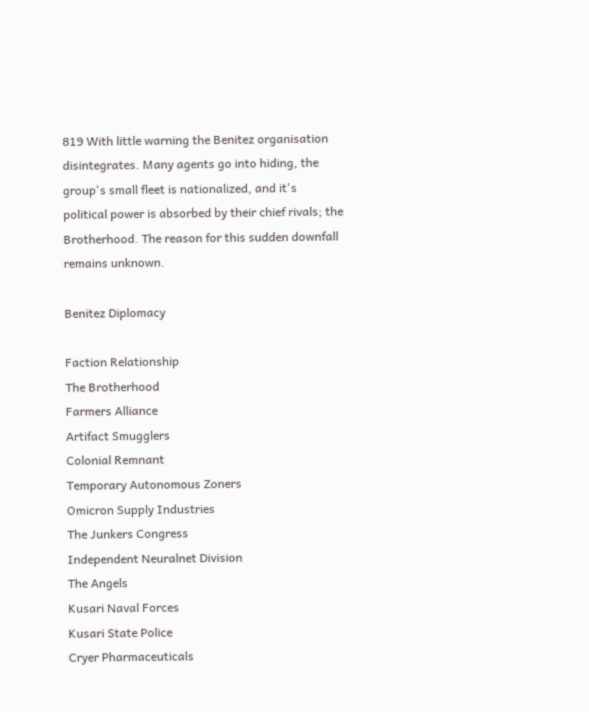819 With little warning the Benitez organisation disintegrates. Many agents go into hiding, the group's small fleet is nationalized, and it's political power is absorbed by their chief rivals; the Brotherhood. The reason for this sudden downfall remains unknown.

Benitez Diplomacy

Faction Relationship
The Brotherhood
Farmers Alliance
Artifact Smugglers
Colonial Remnant
Temporary Autonomous Zoners
Omicron Supply Industries
The Junkers Congress
Independent Neuralnet Division
The Angels
Kusari Naval Forces
Kusari State Police
Cryer Pharmaceuticals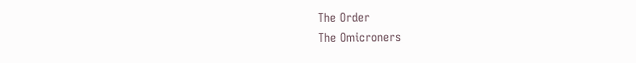The Order
The Omicroners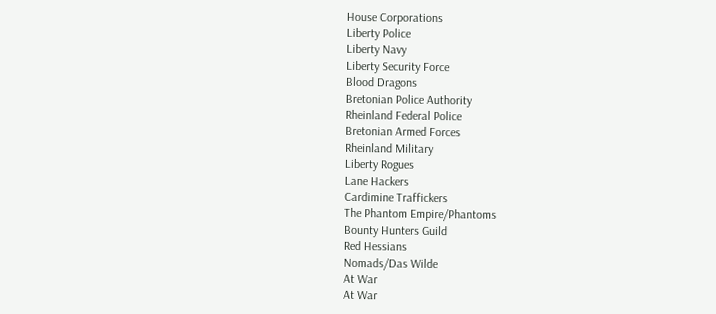House Corporations
Liberty Police
Liberty Navy
Liberty Security Force
Blood Dragons
Bretonian Police Authority
Rheinland Federal Police
Bretonian Armed Forces
Rheinland Military
Liberty Rogues
Lane Hackers
Cardimine Traffickers
The Phantom Empire/Phantoms
Bounty Hunters Guild
Red Hessians
Nomads/Das Wilde
At War
At War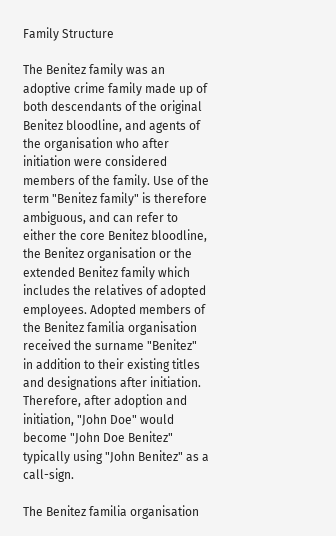Family Structure

The Benitez family was an adoptive crime family made up of both descendants of the original Benitez bloodline, and agents of the organisation who after initiation were considered members of the family. Use of the term "Benitez family" is therefore ambiguous, and can refer to either the core Benitez bloodline, the Benitez organisation or the extended Benitez family which includes the relatives of adopted employees. Adopted members of the Benitez familia organisation received the surname "Benitez" in addition to their existing titles and designations after initiation. Therefore, after adoption and initiation, "John Doe" would become "John Doe Benitez" typically using "John Benitez" as a call-sign.

The Benitez familia organisation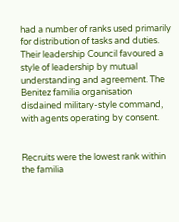had a number of ranks used primarily for distribution of tasks and duties. Their leadership Council favoured a style of leadership by mutual understanding and agreement. The Benitez familia organisation disdained military-style command, with agents operating by consent.


Recruits were the lowest rank within the familia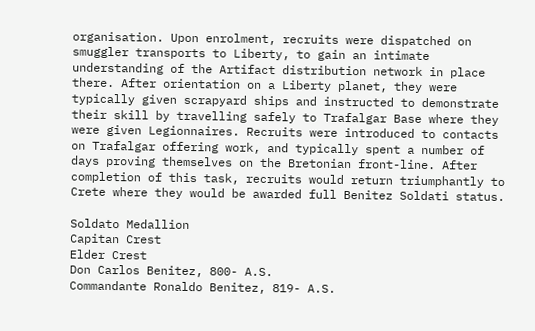organisation. Upon enrolment, recruits were dispatched on smuggler transports to Liberty, to gain an intimate understanding of the Artifact distribution network in place there. After orientation on a Liberty planet, they were typically given scrapyard ships and instructed to demonstrate their skill by travelling safely to Trafalgar Base where they were given Legionnaires. Recruits were introduced to contacts on Trafalgar offering work, and typically spent a number of days proving themselves on the Bretonian front-line. After completion of this task, recruits would return triumphantly to Crete where they would be awarded full Benitez Soldati status.

Soldato Medallion
Capitan Crest
Elder Crest
Don Carlos Benitez, 800- A.S.
Commandante Ronaldo Benitez, 819- A.S.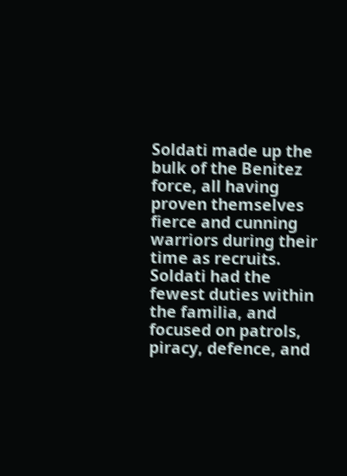Soldati made up the bulk of the Benitez force, all having proven themselves fierce and cunning warriors during their time as recruits. Soldati had the fewest duties within the familia, and focused on patrols, piracy, defence, and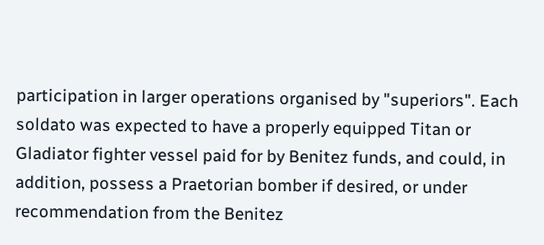participation in larger operations organised by "superiors". Each soldato was expected to have a properly equipped Titan or Gladiator fighter vessel paid for by Benitez funds, and could, in addition, possess a Praetorian bomber if desired, or under recommendation from the Benitez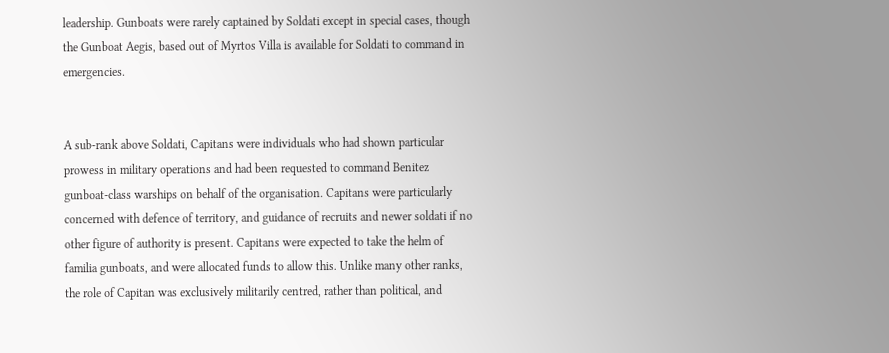leadership. Gunboats were rarely captained by Soldati except in special cases, though the Gunboat Aegis, based out of Myrtos Villa is available for Soldati to command in emergencies.


A sub-rank above Soldati, Capitans were individuals who had shown particular prowess in military operations and had been requested to command Benitez gunboat-class warships on behalf of the organisation. Capitans were particularly concerned with defence of territory, and guidance of recruits and newer soldati if no other figure of authority is present. Capitans were expected to take the helm of familia gunboats, and were allocated funds to allow this. Unlike many other ranks, the role of Capitan was exclusively militarily centred, rather than political, and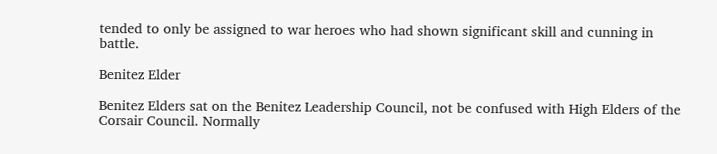tended to only be assigned to war heroes who had shown significant skill and cunning in battle.

Benitez Elder

Benitez Elders sat on the Benitez Leadership Council, not be confused with High Elders of the Corsair Council. Normally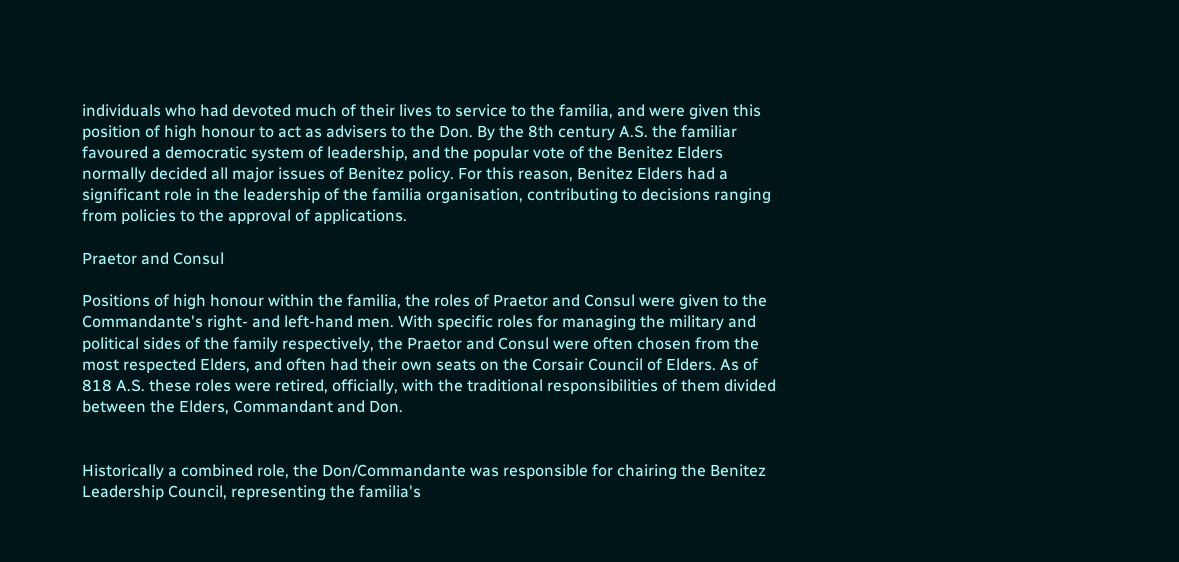individuals who had devoted much of their lives to service to the familia, and were given this position of high honour to act as advisers to the Don. By the 8th century A.S. the familiar favoured a democratic system of leadership, and the popular vote of the Benitez Elders normally decided all major issues of Benitez policy. For this reason, Benitez Elders had a significant role in the leadership of the familia organisation, contributing to decisions ranging from policies to the approval of applications.

Praetor and Consul

Positions of high honour within the familia, the roles of Praetor and Consul were given to the Commandante's right- and left-hand men. With specific roles for managing the military and political sides of the family respectively, the Praetor and Consul were often chosen from the most respected Elders, and often had their own seats on the Corsair Council of Elders. As of 818 A.S. these roles were retired, officially, with the traditional responsibilities of them divided between the Elders, Commandant and Don.


Historically a combined role, the Don/Commandante was responsible for chairing the Benitez Leadership Council, representing the familia's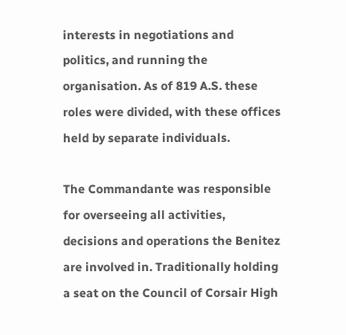interests in negotiations and politics, and running the organisation. As of 819 A.S. these roles were divided, with these offices held by separate individuals.

The Commandante was responsible for overseeing all activities, decisions and operations the Benitez are involved in. Traditionally holding a seat on the Council of Corsair High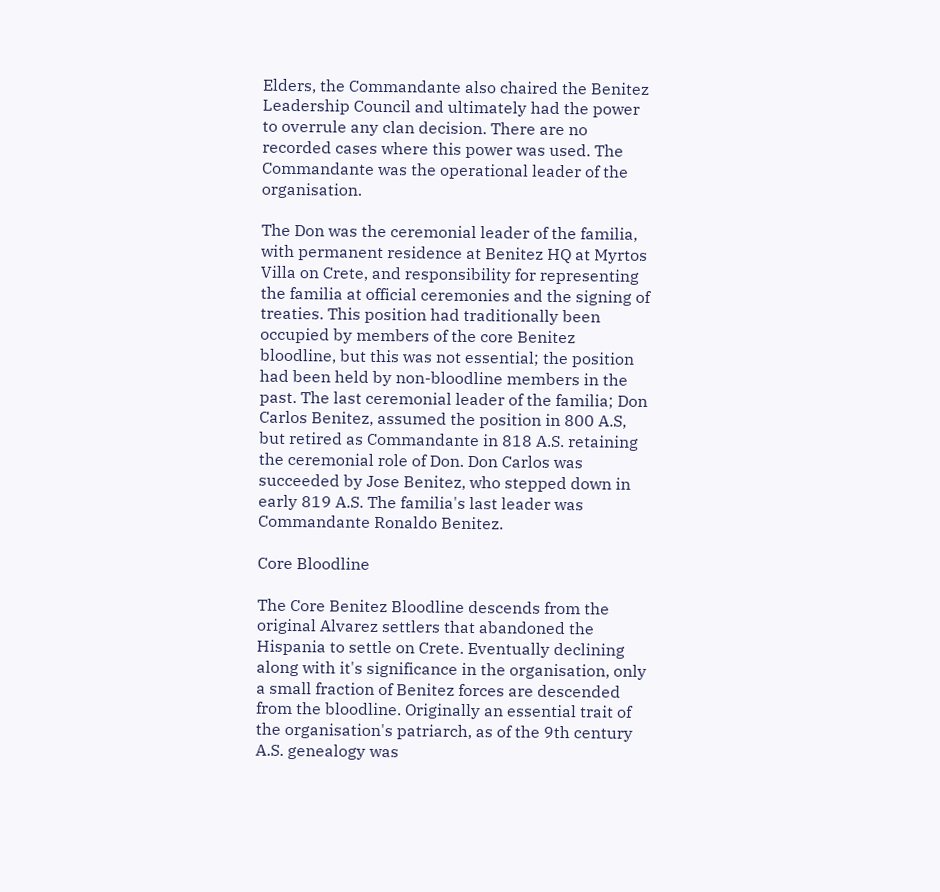Elders, the Commandante also chaired the Benitez Leadership Council and ultimately had the power to overrule any clan decision. There are no recorded cases where this power was used. The Commandante was the operational leader of the organisation.

The Don was the ceremonial leader of the familia, with permanent residence at Benitez HQ at Myrtos Villa on Crete, and responsibility for representing the familia at official ceremonies and the signing of treaties. This position had traditionally been occupied by members of the core Benitez bloodline, but this was not essential; the position had been held by non-bloodline members in the past. The last ceremonial leader of the familia; Don Carlos Benitez, assumed the position in 800 A.S, but retired as Commandante in 818 A.S. retaining the ceremonial role of Don. Don Carlos was succeeded by Jose Benitez, who stepped down in early 819 A.S. The familia's last leader was Commandante Ronaldo Benitez.

Core Bloodline

The Core Benitez Bloodline descends from the original Alvarez settlers that abandoned the Hispania to settle on Crete. Eventually declining along with it's significance in the organisation, only a small fraction of Benitez forces are descended from the bloodline. Originally an essential trait of the organisation's patriarch, as of the 9th century A.S. genealogy was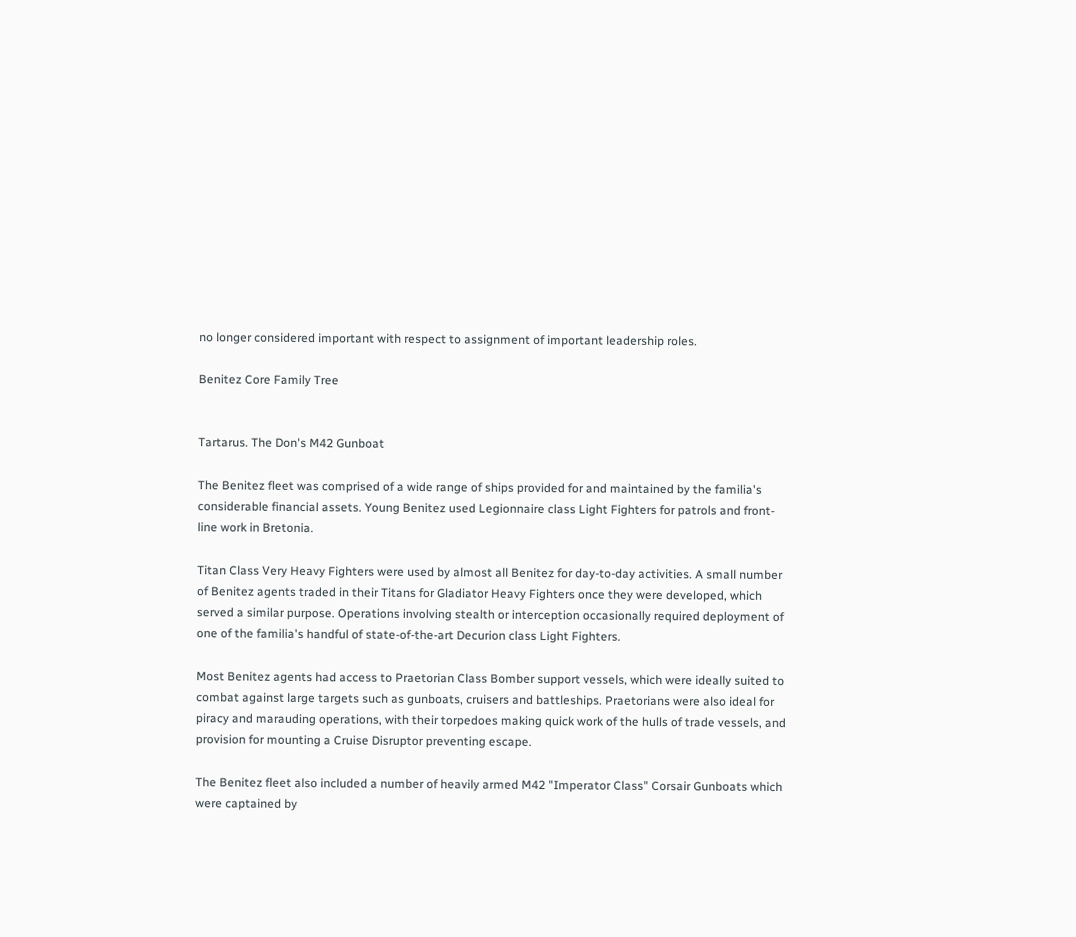no longer considered important with respect to assignment of important leadership roles.

Benitez Core Family Tree


Tartarus. The Don's M42 Gunboat

The Benitez fleet was comprised of a wide range of ships provided for and maintained by the familia's considerable financial assets. Young Benitez used Legionnaire class Light Fighters for patrols and front-line work in Bretonia.

Titan Class Very Heavy Fighters were used by almost all Benitez for day-to-day activities. A small number of Benitez agents traded in their Titans for Gladiator Heavy Fighters once they were developed, which served a similar purpose. Operations involving stealth or interception occasionally required deployment of one of the familia's handful of state-of-the-art Decurion class Light Fighters.

Most Benitez agents had access to Praetorian Class Bomber support vessels, which were ideally suited to combat against large targets such as gunboats, cruisers and battleships. Praetorians were also ideal for piracy and marauding operations, with their torpedoes making quick work of the hulls of trade vessels, and provision for mounting a Cruise Disruptor preventing escape.

The Benitez fleet also included a number of heavily armed M42 "Imperator Class" Corsair Gunboats which were captained by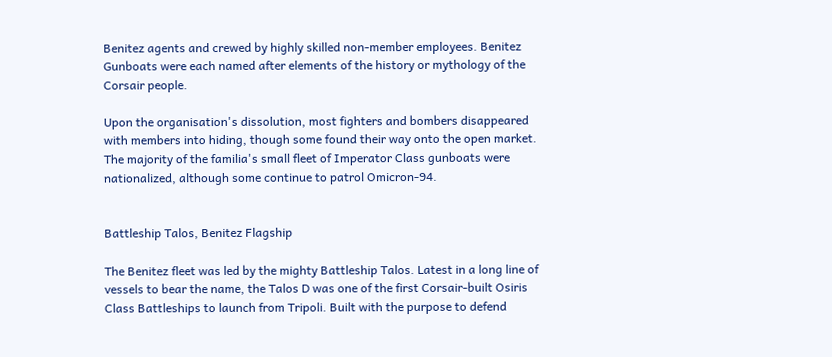Benitez agents and crewed by highly skilled non-member employees. Benitez Gunboats were each named after elements of the history or mythology of the Corsair people.

Upon the organisation's dissolution, most fighters and bombers disappeared with members into hiding, though some found their way onto the open market. The majority of the familia's small fleet of Imperator Class gunboats were nationalized, although some continue to patrol Omicron-94.


Battleship Talos, Benitez Flagship

The Benitez fleet was led by the mighty Battleship Talos. Latest in a long line of vessels to bear the name, the Talos D was one of the first Corsair-built Osiris Class Battleships to launch from Tripoli. Built with the purpose to defend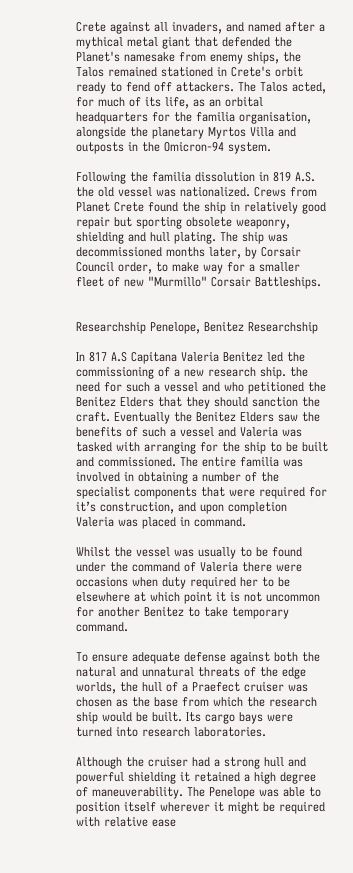Crete against all invaders, and named after a mythical metal giant that defended the Planet's namesake from enemy ships, the Talos remained stationed in Crete's orbit ready to fend off attackers. The Talos acted, for much of its life, as an orbital headquarters for the familia organisation, alongside the planetary Myrtos Villa and outposts in the Omicron-94 system.

Following the familia dissolution in 819 A.S. the old vessel was nationalized. Crews from Planet Crete found the ship in relatively good repair but sporting obsolete weaponry, shielding and hull plating. The ship was decommissioned months later, by Corsair Council order, to make way for a smaller fleet of new "Murmillo" Corsair Battleships.


Researchship Penelope, Benitez Researchship

In 817 A.S Capitana Valeria Benitez led the commissioning of a new research ship. the need for such a vessel and who petitioned the Benitez Elders that they should sanction the craft. Eventually the Benitez Elders saw the benefits of such a vessel and Valeria was tasked with arranging for the ship to be built and commissioned. The entire familia was involved in obtaining a number of the specialist components that were required for it’s construction, and upon completion Valeria was placed in command.

Whilst the vessel was usually to be found under the command of Valeria there were occasions when duty required her to be elsewhere at which point it is not uncommon for another Benitez to take temporary command.

To ensure adequate defense against both the natural and unnatural threats of the edge worlds, the hull of a Praefect cruiser was chosen as the base from which the research ship would be built. Its cargo bays were turned into research laboratories.

Although the cruiser had a strong hull and powerful shielding it retained a high degree of maneuverability. The Penelope was able to position itself wherever it might be required with relative ease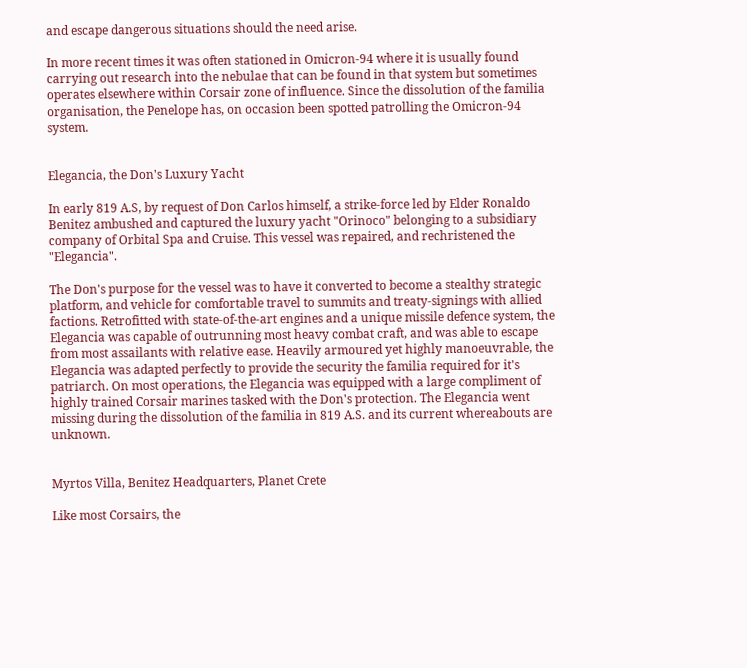and escape dangerous situations should the need arise.

In more recent times it was often stationed in Omicron-94 where it is usually found carrying out research into the nebulae that can be found in that system but sometimes operates elsewhere within Corsair zone of influence. Since the dissolution of the familia organisation, the Penelope has, on occasion been spotted patrolling the Omicron-94 system.


Elegancia, the Don's Luxury Yacht

In early 819 A.S, by request of Don Carlos himself, a strike-force led by Elder Ronaldo Benitez ambushed and captured the luxury yacht "Orinoco" belonging to a subsidiary company of Orbital Spa and Cruise. This vessel was repaired, and rechristened the "Elegancia".

The Don's purpose for the vessel was to have it converted to become a stealthy strategic platform, and vehicle for comfortable travel to summits and treaty-signings with allied factions. Retrofitted with state-of-the-art engines and a unique missile defence system, the Elegancia was capable of outrunning most heavy combat craft, and was able to escape from most assailants with relative ease. Heavily armoured yet highly manoeuvrable, the Elegancia was adapted perfectly to provide the security the familia required for it's patriarch. On most operations, the Elegancia was equipped with a large compliment of highly trained Corsair marines tasked with the Don's protection. The Elegancia went missing during the dissolution of the familia in 819 A.S. and its current whereabouts are unknown.


Myrtos Villa, Benitez Headquarters, Planet Crete

Like most Corsairs, the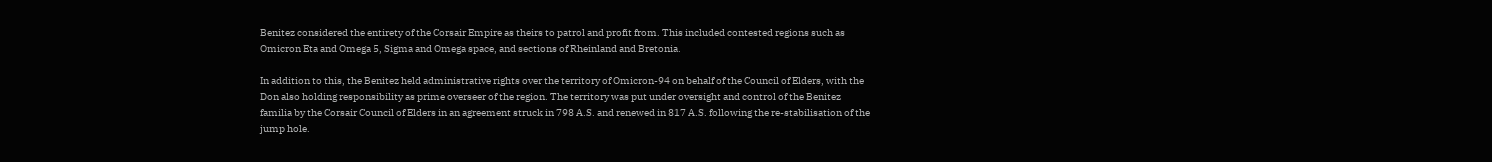Benitez considered the entirety of the Corsair Empire as theirs to patrol and profit from. This included contested regions such as Omicron Eta and Omega 5, Sigma and Omega space, and sections of Rheinland and Bretonia.

In addition to this, the Benitez held administrative rights over the territory of Omicron-94 on behalf of the Council of Elders, with the Don also holding responsibility as prime overseer of the region. The territory was put under oversight and control of the Benitez familia by the Corsair Council of Elders in an agreement struck in 798 A.S. and renewed in 817 A.S. following the re-stabilisation of the jump hole.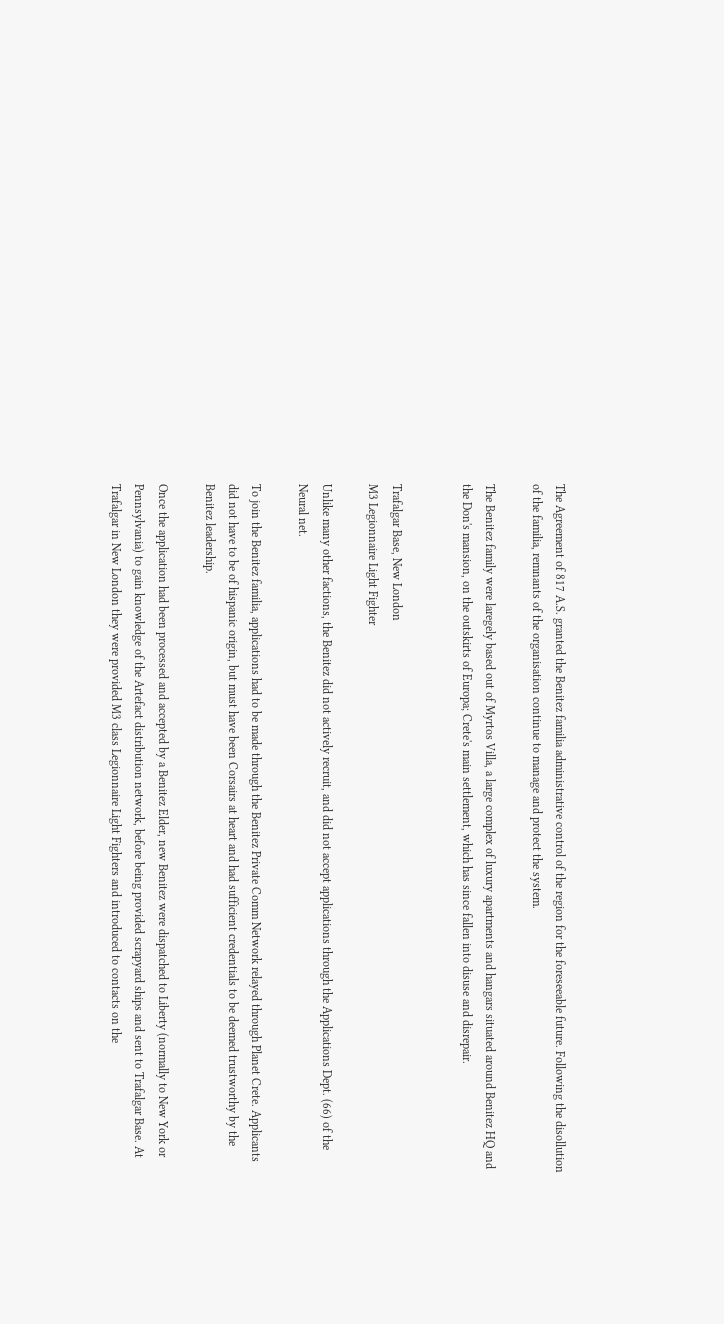The Agreement of 817 A.S. granted the Benitez familia administrative control of the region for the foreseeable future. Following the disollution of the familia, remnants of the organisation continue to manage and protect the system.

The Benitez family were laregely based out of Myrtos Villa, a large complex of luxury apartments and hangars situated around Benitez HQ and the Don's mansion, on the outskirts of Europa; Crete's main settlement, which has since fallen into disuse and disrepair.


Trafalgar Base, New London
M3 Legionnaire Light Fighter

Unlike many other factions, the Benitez did not actively recruit, and did not accept applications through the Applications Dept. (66) of the Neural net.

To join the Benitez familia, applications had to be made through the Benitez Private Comm Network relayed through Planet Crete. Applicants did not have to be of hispanic origin, but must have been Corsairs at heart and had sufficient credentials to be deemed trustworthy by the Benitez leadership.

Once the application had been processed and accepted by a Benitez Elder, new Benitez were dispatched to Liberty (normally to New York or Pennsylvania) to gain knowledge of the Artefact distribution network, before being provided scrapyard ships and sent to Trafalgar Base. At Trafalgar in New London they were provided M3 class Legionnaire Light Fighters and introduced to contacts on the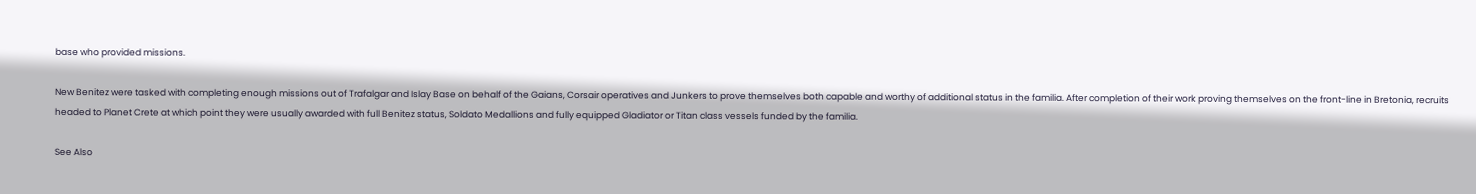base who provided missions.

New Benitez were tasked with completing enough missions out of Trafalgar and Islay Base on behalf of the Gaians, Corsair operatives and Junkers to prove themselves both capable and worthy of additional status in the familia. After completion of their work proving themselves on the front-line in Bretonia, recruits headed to Planet Crete at which point they were usually awarded with full Benitez status, Soldato Medallions and fully equipped Gladiator or Titan class vessels funded by the familia.

See Also